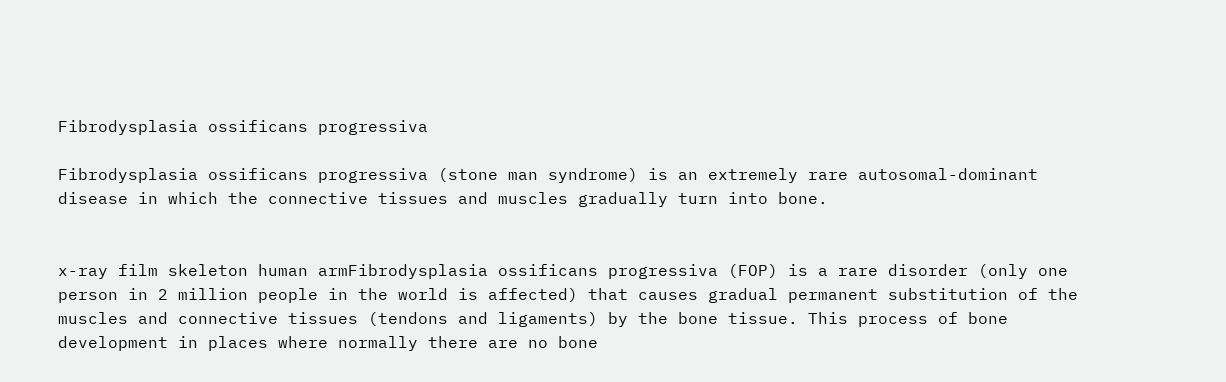Fibrodysplasia ossificans progressiva

Fibrodysplasia ossificans progressiva (stone man syndrome) is an extremely rare autosomal-dominant disease in which the connective tissues and muscles gradually turn into bone.


x-ray film skeleton human armFibrodysplasia ossificans progressiva (FOP) is a rare disorder (only one person in 2 million people in the world is affected) that causes gradual permanent substitution of the muscles and connective tissues (tendons and ligaments) by the bone tissue. This process of bone development in places where normally there are no bone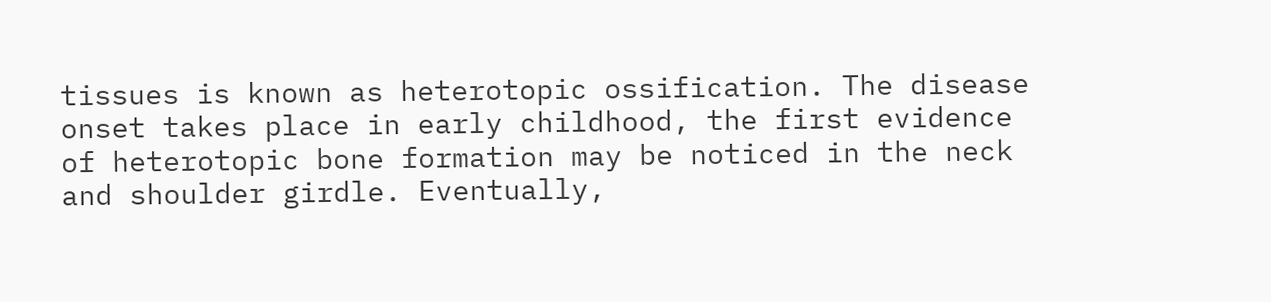tissues is known as heterotopic ossification. The disease onset takes place in early childhood, the first evidence of heterotopic bone formation may be noticed in the neck and shoulder girdle. Eventually,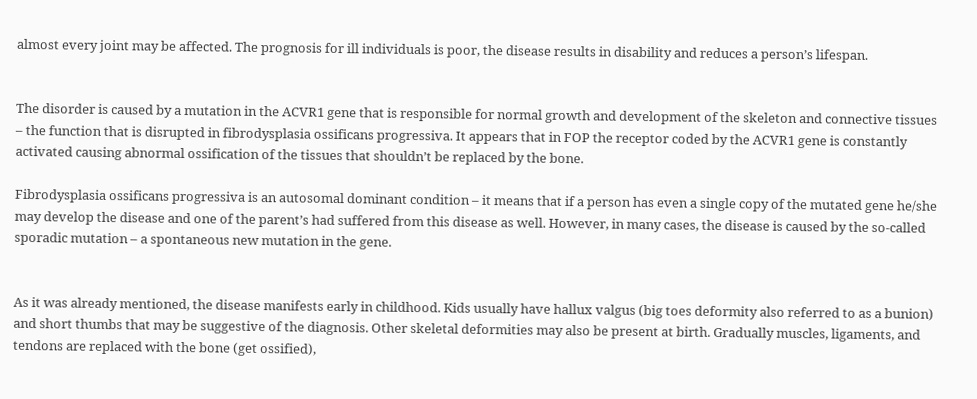almost every joint may be affected. The prognosis for ill individuals is poor, the disease results in disability and reduces a person’s lifespan.


The disorder is caused by a mutation in the ACVR1 gene that is responsible for normal growth and development of the skeleton and connective tissues – the function that is disrupted in fibrodysplasia ossificans progressiva. It appears that in FOP the receptor coded by the ACVR1 gene is constantly activated causing abnormal ossification of the tissues that shouldn’t be replaced by the bone.

Fibrodysplasia ossificans progressiva is an autosomal dominant condition – it means that if a person has even a single copy of the mutated gene he/she may develop the disease and one of the parent’s had suffered from this disease as well. However, in many cases, the disease is caused by the so-called sporadic mutation – a spontaneous new mutation in the gene.


As it was already mentioned, the disease manifests early in childhood. Kids usually have hallux valgus (big toes deformity also referred to as a bunion) and short thumbs that may be suggestive of the diagnosis. Other skeletal deformities may also be present at birth. Gradually muscles, ligaments, and tendons are replaced with the bone (get ossified),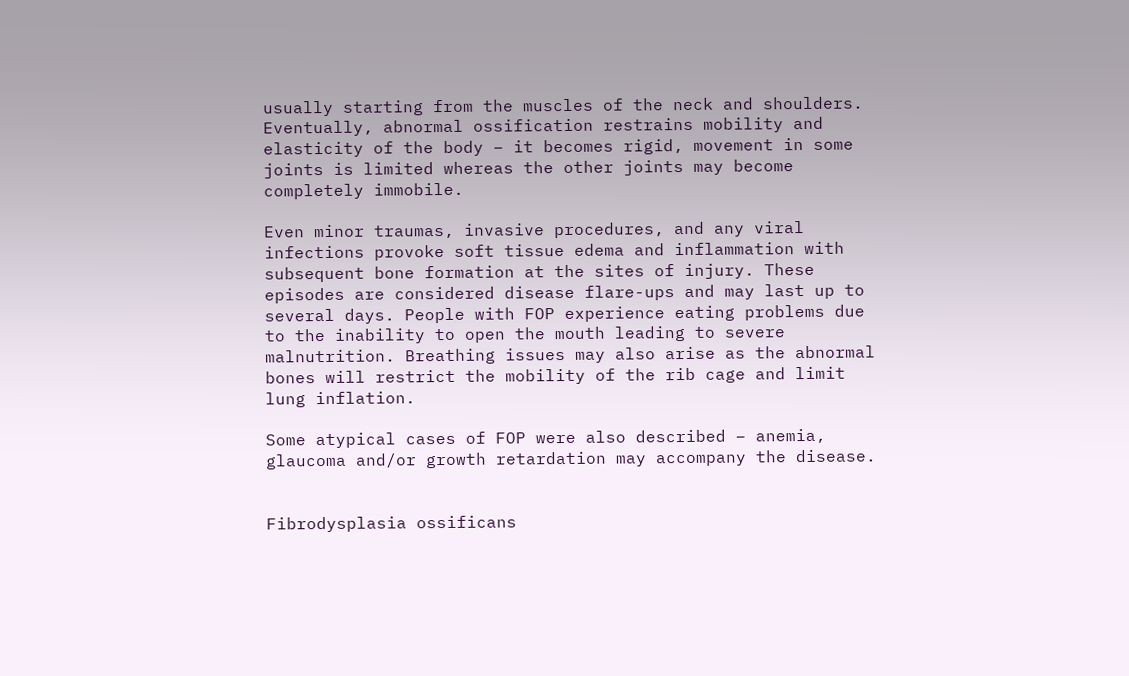usually starting from the muscles of the neck and shoulders. Eventually, abnormal ossification restrains mobility and elasticity of the body – it becomes rigid, movement in some joints is limited whereas the other joints may become completely immobile.

Even minor traumas, invasive procedures, and any viral infections provoke soft tissue edema and inflammation with subsequent bone formation at the sites of injury. These episodes are considered disease flare-ups and may last up to several days. People with FOP experience eating problems due to the inability to open the mouth leading to severe malnutrition. Breathing issues may also arise as the abnormal bones will restrict the mobility of the rib cage and limit lung inflation.

Some atypical cases of FOP were also described – anemia, glaucoma and/or growth retardation may accompany the disease.


Fibrodysplasia ossificans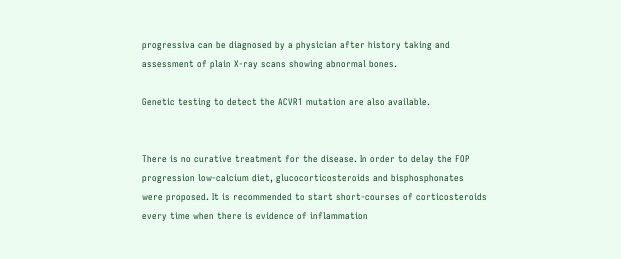progressiva can be diagnosed by a physician after history taking and assessment of plain X-ray scans showing abnormal bones.

Genetic testing to detect the ACVR1 mutation are also available.


There is no curative treatment for the disease. In order to delay the FOP progression low-calcium diet, glucocorticosteroids and bisphosphonates were proposed. It is recommended to start short-courses of corticosteroids every time when there is evidence of inflammation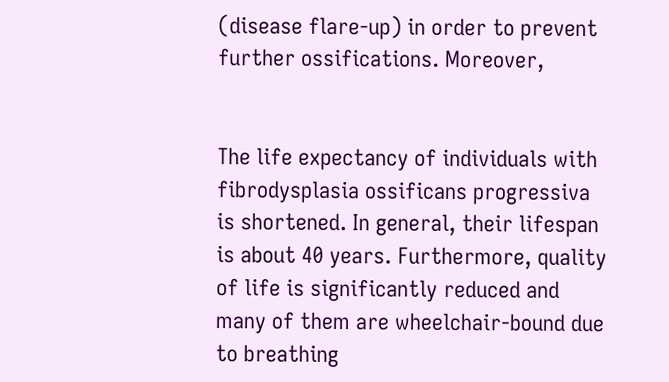(disease flare-up) in order to prevent further ossifications. Moreover,


The life expectancy of individuals with fibrodysplasia ossificans progressiva is shortened. In general, their lifespan is about 40 years. Furthermore, quality of life is significantly reduced and many of them are wheelchair-bound due to breathing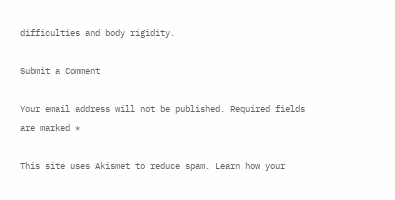difficulties and body rigidity.

Submit a Comment

Your email address will not be published. Required fields are marked *

This site uses Akismet to reduce spam. Learn how your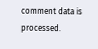comment data is processed.